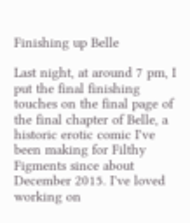Finishing up Belle

Last night, at around 7 pm, I put the final finishing touches on the final page of the final chapter of Belle, a historic erotic comic I've been making for Filthy Figments since about December 2015. I've loved working on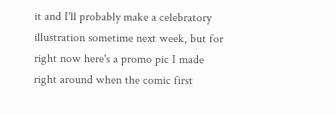it and I'll probably make a celebratory illustration sometime next week, but for right now here's a promo pic I made right around when the comic first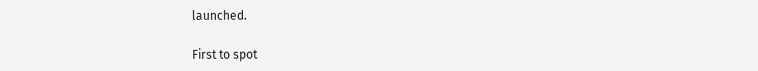launched.

First to spot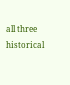all three historical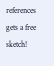references gets a free sketch!